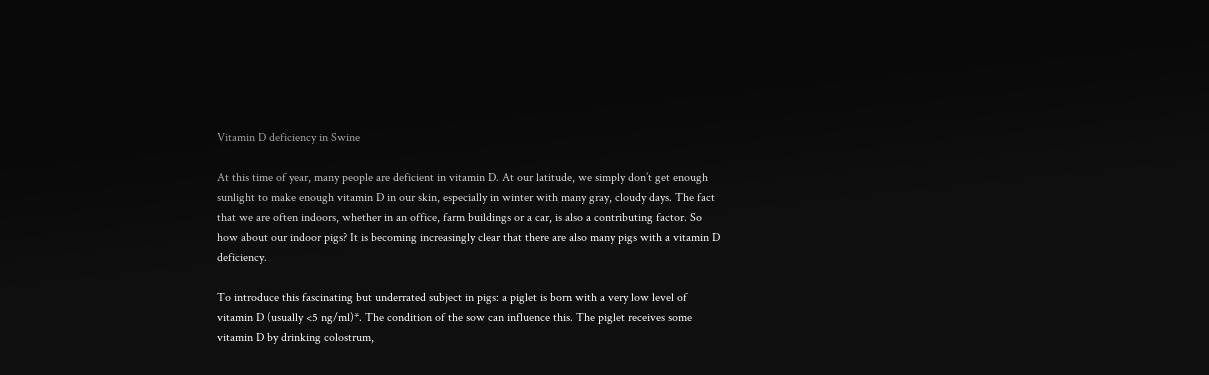Vitamin D deficiency in Swine

At this time of year, many people are deficient in vitamin D. At our latitude, we simply don’t get enough sunlight to make enough vitamin D in our skin, especially in winter with many gray, cloudy days. The fact that we are often indoors, whether in an office, farm buildings or a car, is also a contributing factor. So how about our indoor pigs? It is becoming increasingly clear that there are also many pigs with a vitamin D deficiency.

To introduce this fascinating but underrated subject in pigs: a piglet is born with a very low level of vitamin D (usually <5 ng/ml)*. The condition of the sow can influence this. The piglet receives some vitamin D by drinking colostrum,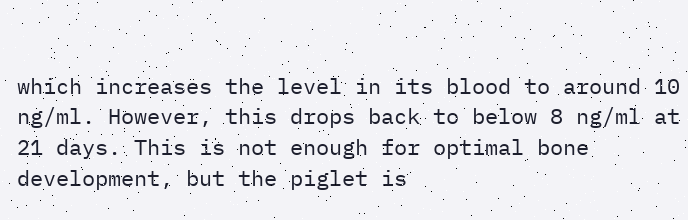which increases the level in its blood to around 10 ng/ml. However, this drops back to below 8 ng/ml at 21 days. This is not enough for optimal bone development, but the piglet is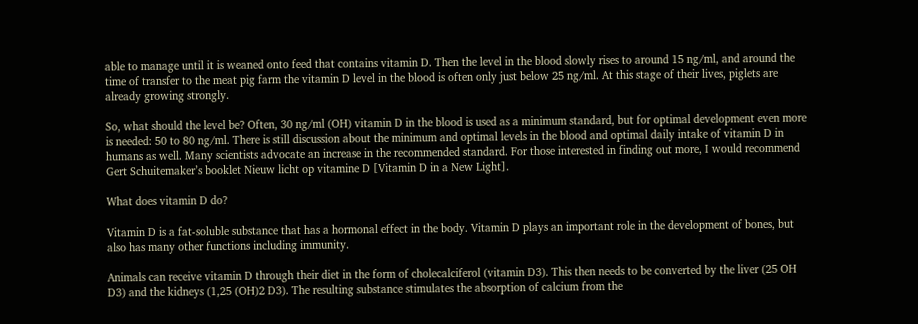able to manage until it is weaned onto feed that contains vitamin D. Then the level in the blood slowly rises to around 15 ng/ml, and around the time of transfer to the meat pig farm the vitamin D level in the blood is often only just below 25 ng/ml. At this stage of their lives, piglets are already growing strongly.

So, what should the level be? Often, 30 ng/ml (OH) vitamin D in the blood is used as a minimum standard, but for optimal development even more is needed: 50 to 80 ng/ml. There is still discussion about the minimum and optimal levels in the blood and optimal daily intake of vitamin D in humans as well. Many scientists advocate an increase in the recommended standard. For those interested in finding out more, I would recommend Gert Schuitemaker’s booklet Nieuw licht op vitamine D [Vitamin D in a New Light].

What does vitamin D do?

Vitamin D is a fat-soluble substance that has a hormonal effect in the body. Vitamin D plays an important role in the development of bones, but also has many other functions including immunity.

Animals can receive vitamin D through their diet in the form of cholecalciferol (vitamin D3). This then needs to be converted by the liver (25 OH D3) and the kidneys (1,25 (OH)2 D3). The resulting substance stimulates the absorption of calcium from the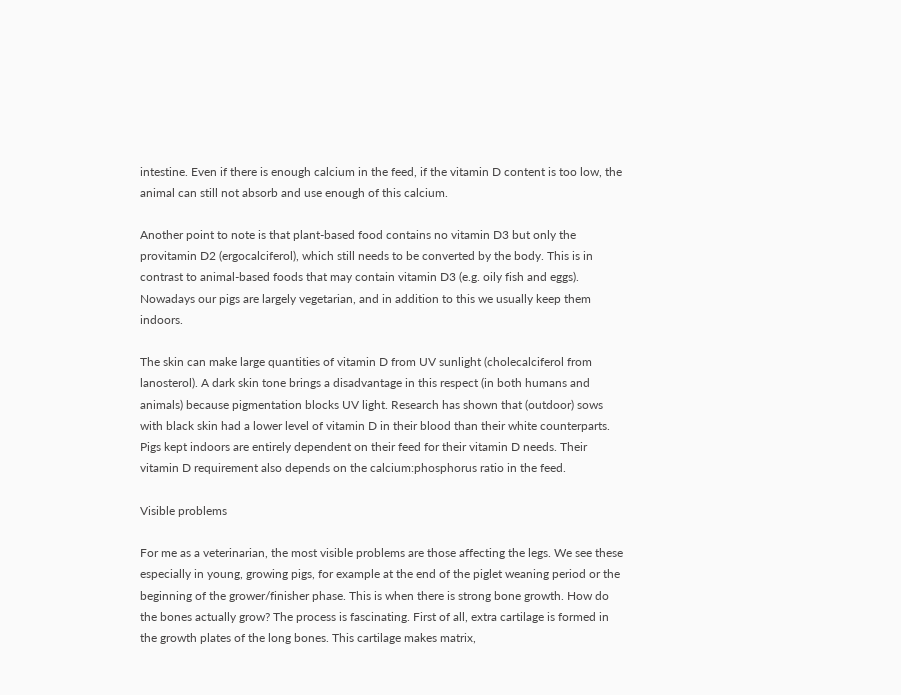intestine. Even if there is enough calcium in the feed, if the vitamin D content is too low, the animal can still not absorb and use enough of this calcium.

Another point to note is that plant-based food contains no vitamin D3 but only the provitamin D2 (ergocalciferol), which still needs to be converted by the body. This is in contrast to animal-based foods that may contain vitamin D3 (e.g. oily fish and eggs). Nowadays our pigs are largely vegetarian, and in addition to this we usually keep them indoors.

The skin can make large quantities of vitamin D from UV sunlight (cholecalciferol from lanosterol). A dark skin tone brings a disadvantage in this respect (in both humans and animals) because pigmentation blocks UV light. Research has shown that (outdoor) sows with black skin had a lower level of vitamin D in their blood than their white counterparts. Pigs kept indoors are entirely dependent on their feed for their vitamin D needs. Their vitamin D requirement also depends on the calcium:phosphorus ratio in the feed.

Visible problems

For me as a veterinarian, the most visible problems are those affecting the legs. We see these especially in young, growing pigs, for example at the end of the piglet weaning period or the beginning of the grower/finisher phase. This is when there is strong bone growth. How do the bones actually grow? The process is fascinating. First of all, extra cartilage is formed in the growth plates of the long bones. This cartilage makes matrix,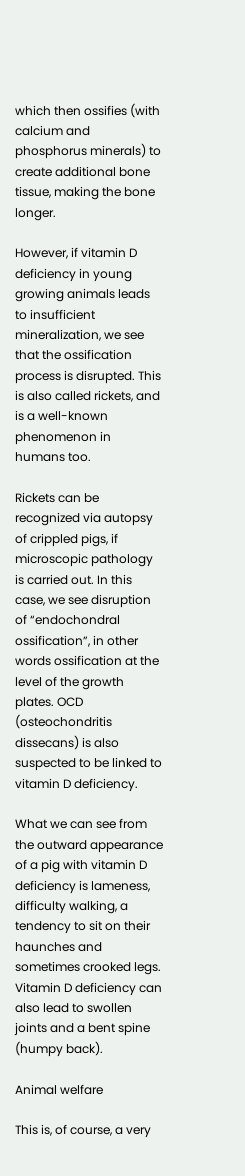which then ossifies (with calcium and phosphorus minerals) to create additional bone tissue, making the bone longer.

However, if vitamin D deficiency in young growing animals leads to insufficient mineralization, we see that the ossification process is disrupted. This is also called rickets, and is a well-known phenomenon in humans too.

Rickets can be recognized via autopsy of crippled pigs, if microscopic pathology is carried out. In this case, we see disruption of “endochondral ossification”, in other words ossification at the level of the growth plates. OCD (osteochondritis dissecans) is also suspected to be linked to vitamin D deficiency.

What we can see from the outward appearance of a pig with vitamin D deficiency is lameness, difficulty walking, a tendency to sit on their haunches and sometimes crooked legs. Vitamin D deficiency can also lead to swollen joints and a bent spine (humpy back).

Animal welfare

This is, of course, a very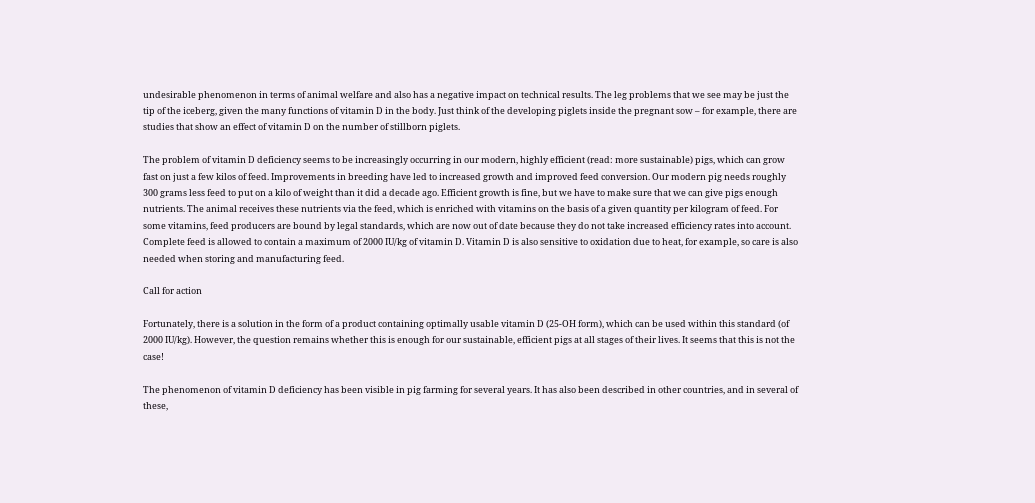undesirable phenomenon in terms of animal welfare and also has a negative impact on technical results. The leg problems that we see may be just the tip of the iceberg, given the many functions of vitamin D in the body. Just think of the developing piglets inside the pregnant sow – for example, there are studies that show an effect of vitamin D on the number of stillborn piglets.

The problem of vitamin D deficiency seems to be increasingly occurring in our modern, highly efficient (read: more sustainable) pigs, which can grow fast on just a few kilos of feed. Improvements in breeding have led to increased growth and improved feed conversion. Our modern pig needs roughly 300 grams less feed to put on a kilo of weight than it did a decade ago. Efficient growth is fine, but we have to make sure that we can give pigs enough nutrients. The animal receives these nutrients via the feed, which is enriched with vitamins on the basis of a given quantity per kilogram of feed. For some vitamins, feed producers are bound by legal standards, which are now out of date because they do not take increased efficiency rates into account. Complete feed is allowed to contain a maximum of 2000 IU/kg of vitamin D. Vitamin D is also sensitive to oxidation due to heat, for example, so care is also needed when storing and manufacturing feed.

Call for action

Fortunately, there is a solution in the form of a product containing optimally usable vitamin D (25-OH form), which can be used within this standard (of 2000 IU/kg). However, the question remains whether this is enough for our sustainable, efficient pigs at all stages of their lives. It seems that this is not the case!

The phenomenon of vitamin D deficiency has been visible in pig farming for several years. It has also been described in other countries, and in several of these,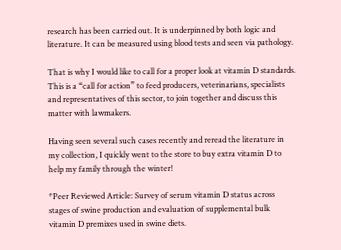research has been carried out. It is underpinned by both logic and literature. It can be measured using blood tests and seen via pathology.

That is why I would like to call for a proper look at vitamin D standards. This is a “call for action” to feed producers, veterinarians, specialists and representatives of this sector, to join together and discuss this matter with lawmakers.

Having seen several such cases recently and reread the literature in my collection, I quickly went to the store to buy extra vitamin D to help my family through the winter!

*Peer Reviewed Article: Survey of serum vitamin D status across stages of swine production and evaluation of supplemental bulk vitamin D premixes used in swine diets.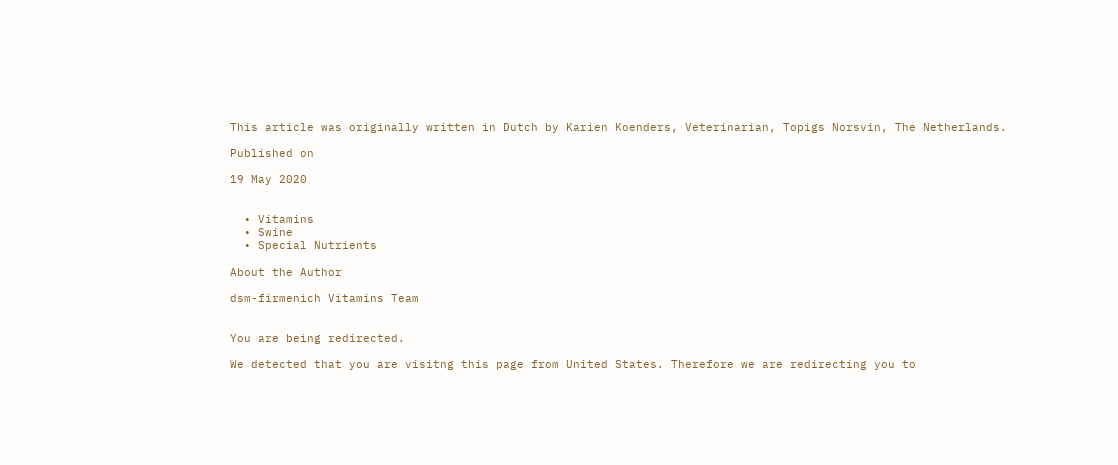This article was originally written in Dutch by Karien Koenders, Veterinarian, Topigs Norsvin, The Netherlands.

Published on

19 May 2020


  • Vitamins
  • Swine
  • Special Nutrients

About the Author

dsm-firmenich Vitamins Team


You are being redirected.

We detected that you are visitng this page from United States. Therefore we are redirecting you to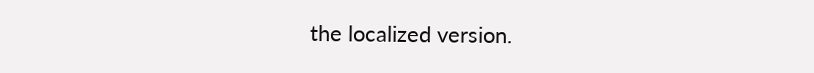the localized version.